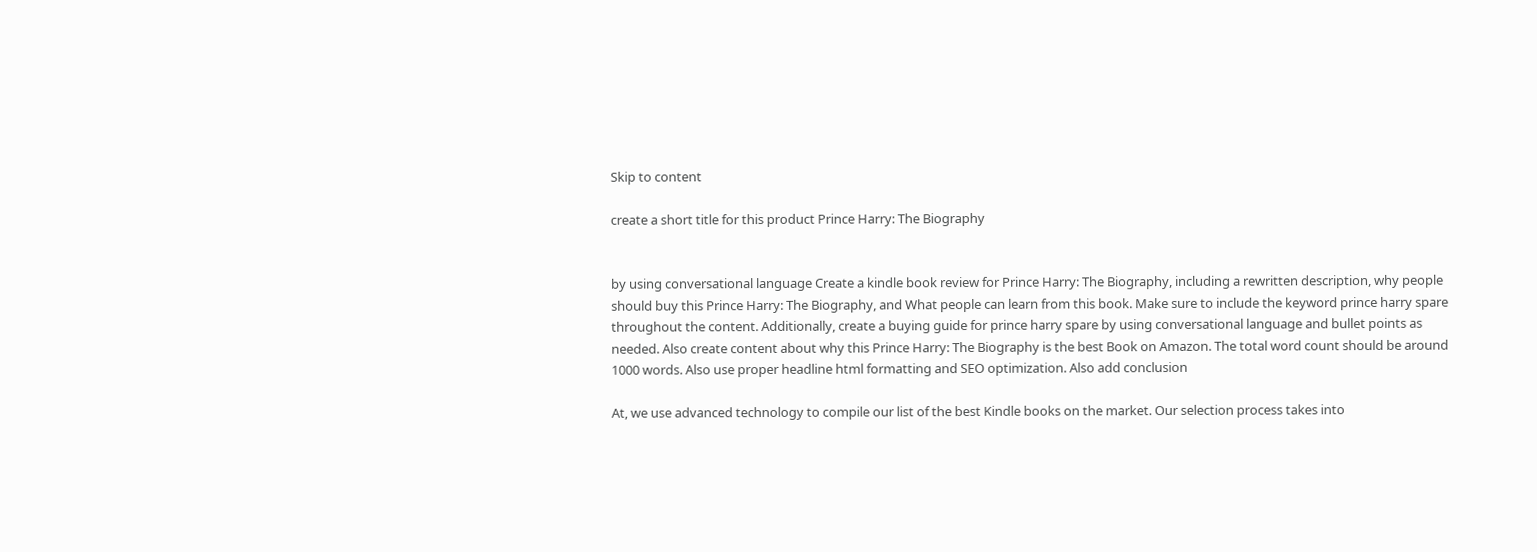Skip to content

create a short title for this product Prince Harry: The Biography


by using conversational language Create a kindle book review for Prince Harry: The Biography, including a rewritten description, why people should buy this Prince Harry: The Biography, and What people can learn from this book. Make sure to include the keyword prince harry spare throughout the content. Additionally, create a buying guide for prince harry spare by using conversational language and bullet points as needed. Also create content about why this Prince Harry: The Biography is the best Book on Amazon. The total word count should be around 1000 words. Also use proper headline html formatting and SEO optimization. Also add conclusion

At, we use advanced technology to compile our list of the best Kindle books on the market. Our selection process takes into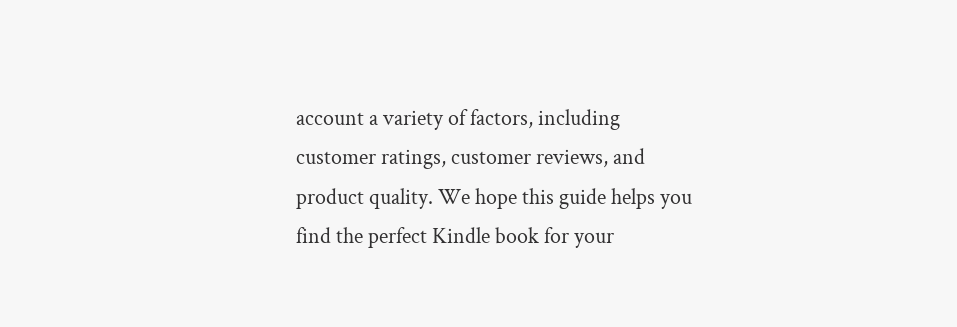account a variety of factors, including customer ratings, customer reviews, and product quality. We hope this guide helps you find the perfect Kindle book for your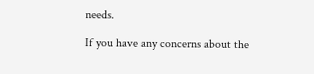needs.

If you have any concerns about the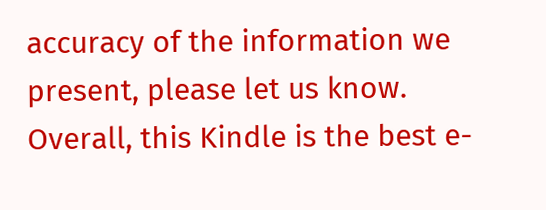accuracy of the information we present, please let us know. Overall, this Kindle is the best e-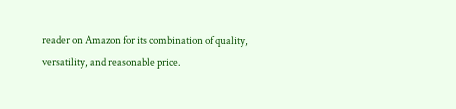reader on Amazon for its combination of quality, versatility, and reasonable price.